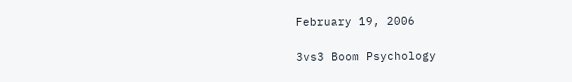February 19, 2006

3vs3 Boom Psychology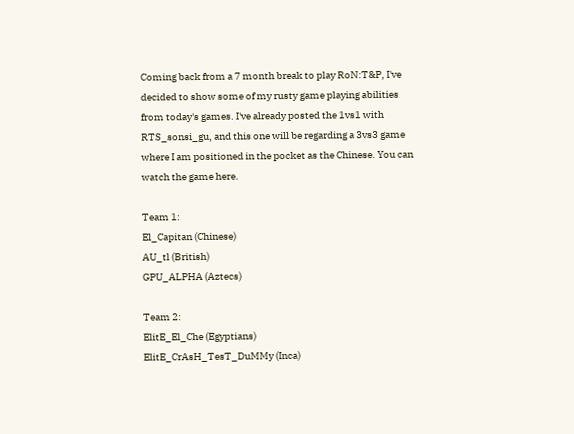Coming back from a 7 month break to play RoN:T&P, I've decided to show some of my rusty game playing abilities from today's games. I've already posted the 1vs1 with RTS_sonsi_gu, and this one will be regarding a 3vs3 game where I am positioned in the pocket as the Chinese. You can watch the game here.

Team 1:
El_Capitan (Chinese)
AU_tl (British)
GPU_ALPHA (Aztecs)

Team 2:
ElitE_El_Che (Egyptians)
ElitE_CrAsH_TesT_DuMMy (Inca)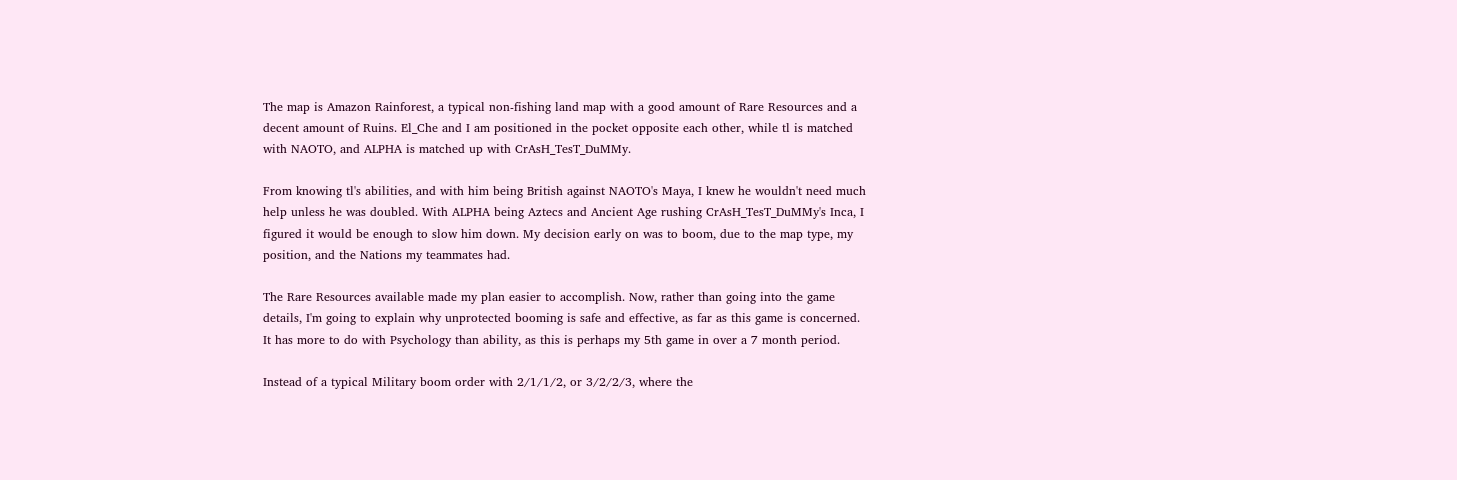The map is Amazon Rainforest, a typical non-fishing land map with a good amount of Rare Resources and a decent amount of Ruins. El_Che and I am positioned in the pocket opposite each other, while tl is matched with NAOTO, and ALPHA is matched up with CrAsH_TesT_DuMMy.

From knowing tl's abilities, and with him being British against NAOTO's Maya, I knew he wouldn't need much help unless he was doubled. With ALPHA being Aztecs and Ancient Age rushing CrAsH_TesT_DuMMy's Inca, I figured it would be enough to slow him down. My decision early on was to boom, due to the map type, my position, and the Nations my teammates had.

The Rare Resources available made my plan easier to accomplish. Now, rather than going into the game details, I'm going to explain why unprotected booming is safe and effective, as far as this game is concerned. It has more to do with Psychology than ability, as this is perhaps my 5th game in over a 7 month period.

Instead of a typical Military boom order with 2/1/1/2, or 3/2/2/3, where the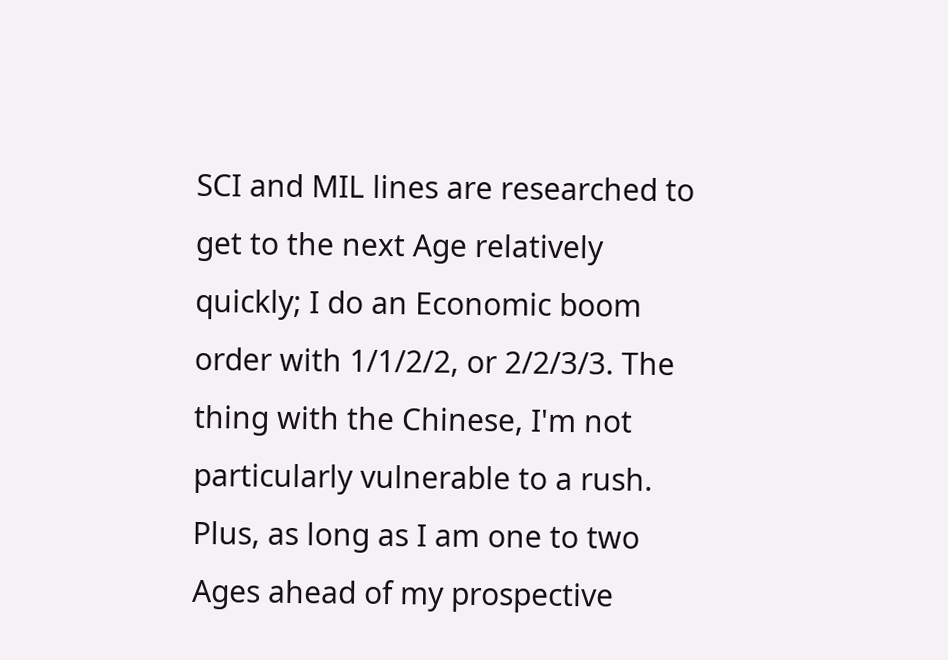SCI and MIL lines are researched to get to the next Age relatively quickly; I do an Economic boom order with 1/1/2/2, or 2/2/3/3. The thing with the Chinese, I'm not particularly vulnerable to a rush. Plus, as long as I am one to two Ages ahead of my prospective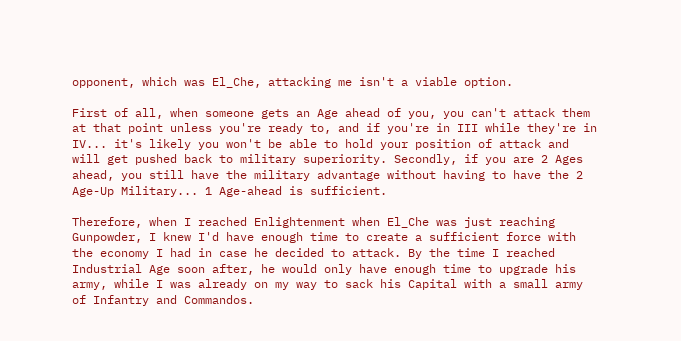opponent, which was El_Che, attacking me isn't a viable option.

First of all, when someone gets an Age ahead of you, you can't attack them at that point unless you're ready to, and if you're in III while they're in IV... it's likely you won't be able to hold your position of attack and will get pushed back to military superiority. Secondly, if you are 2 Ages ahead, you still have the military advantage without having to have the 2 Age-Up Military... 1 Age-ahead is sufficient.

Therefore, when I reached Enlightenment when El_Che was just reaching Gunpowder, I knew I'd have enough time to create a sufficient force with the economy I had in case he decided to attack. By the time I reached Industrial Age soon after, he would only have enough time to upgrade his army, while I was already on my way to sack his Capital with a small army of Infantry and Commandos.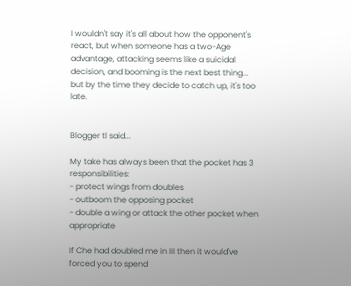I wouldn't say it's all about how the opponent's react, but when someone has a two-Age advantage, attacking seems like a suicidal decision, and booming is the next best thing... but by the time they decide to catch up, it's too late.


Blogger tl said...

My take has always been that the pocket has 3 responsibilities:
- protect wings from doubles
- outboom the opposing pocket
- double a wing or attack the other pocket when appropriate

If Che had doubled me in III then it would've forced you to spend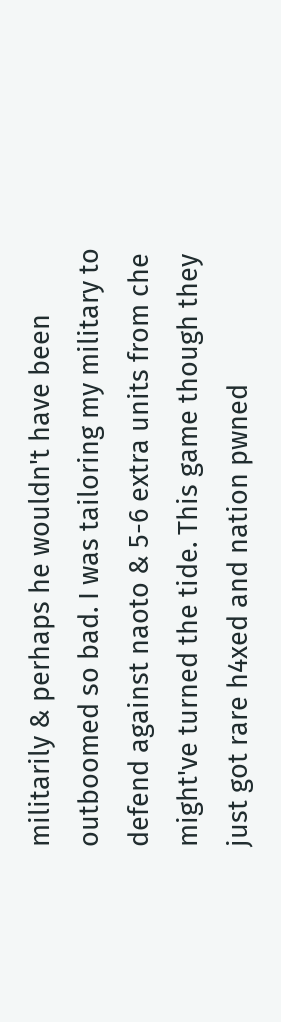militarily & perhaps he wouldn't have been outboomed so bad. I was tailoring my military to defend against naoto & 5-6 extra units from che might've turned the tide. This game though they just got rare h4xed and nation pwned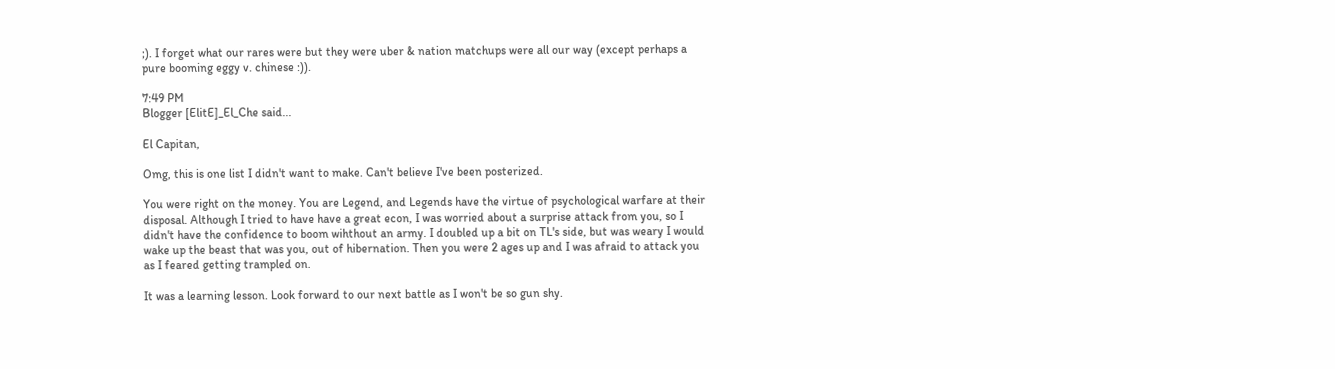;). I forget what our rares were but they were uber & nation matchups were all our way (except perhaps a pure booming eggy v. chinese :)).

7:49 PM
Blogger [ElitE]_El_Che said...

El Capitan,

Omg, this is one list I didn't want to make. Can't believe I've been posterized.

You were right on the money. You are Legend, and Legends have the virtue of psychological warfare at their disposal. Although I tried to have have a great econ, I was worried about a surprise attack from you, so I didn't have the confidence to boom wihthout an army. I doubled up a bit on TL's side, but was weary I would wake up the beast that was you, out of hibernation. Then you were 2 ages up and I was afraid to attack you as I feared getting trampled on.

It was a learning lesson. Look forward to our next battle as I won't be so gun shy.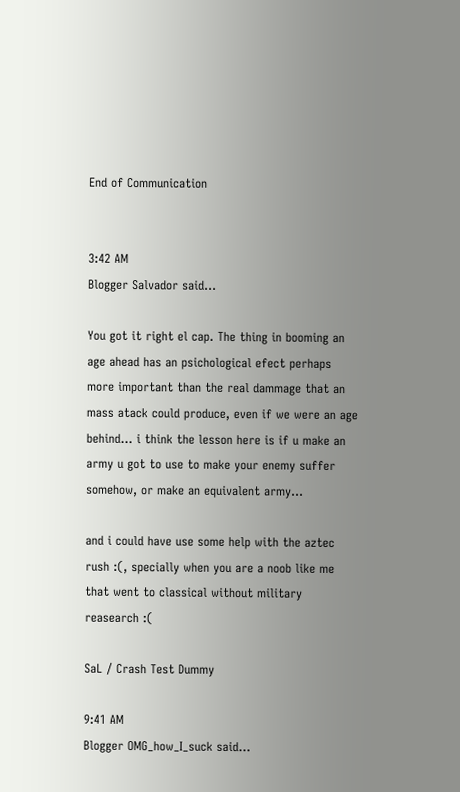End of Communication


3:42 AM
Blogger Salvador said...

You got it right el cap. The thing in booming an age ahead has an psichological efect perhaps more important than the real dammage that an mass atack could produce, even if we were an age behind... i think the lesson here is if u make an army u got to use to make your enemy suffer somehow, or make an equivalent army...

and i could have use some help with the aztec rush :(, specially when you are a noob like me that went to classical without military reasearch :(

SaL / Crash Test Dummy

9:41 AM
Blogger OMG_how_I_suck said...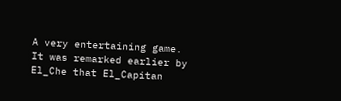A very entertaining game. It was remarked earlier by El_Che that El_Capitan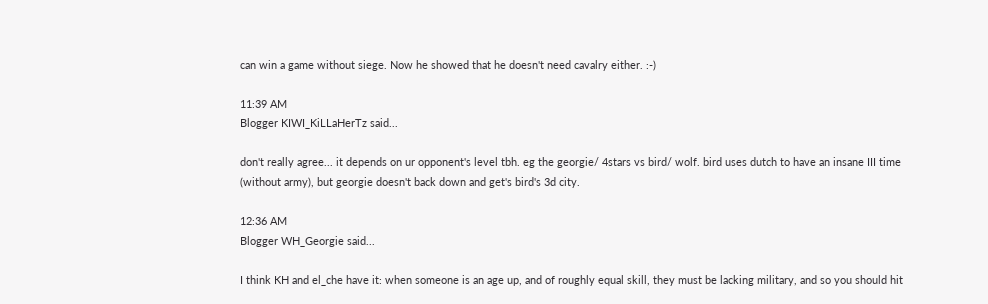can win a game without siege. Now he showed that he doesn't need cavalry either. :-)

11:39 AM
Blogger KIWI_KiLLaHerTz said...

don't really agree... it depends on ur opponent's level tbh. eg the georgie/ 4stars vs bird/ wolf. bird uses dutch to have an insane III time (without army), but georgie doesn't back down and get's bird's 3d city.

12:36 AM
Blogger WH_Georgie said...

I think KH and el_che have it: when someone is an age up, and of roughly equal skill, they must be lacking military, and so you should hit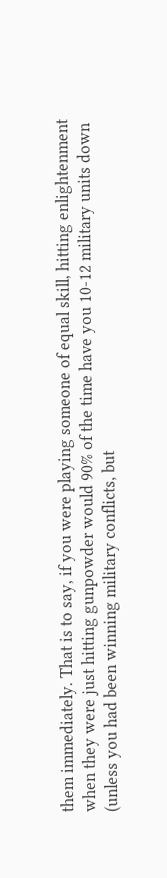them immediately. That is to say, if you were playing someone of equal skill, hitting enlightenment when they were just hitting gunpowder would 90% of the time have you 10-12 military units down (unless you had been winning military conflicts, but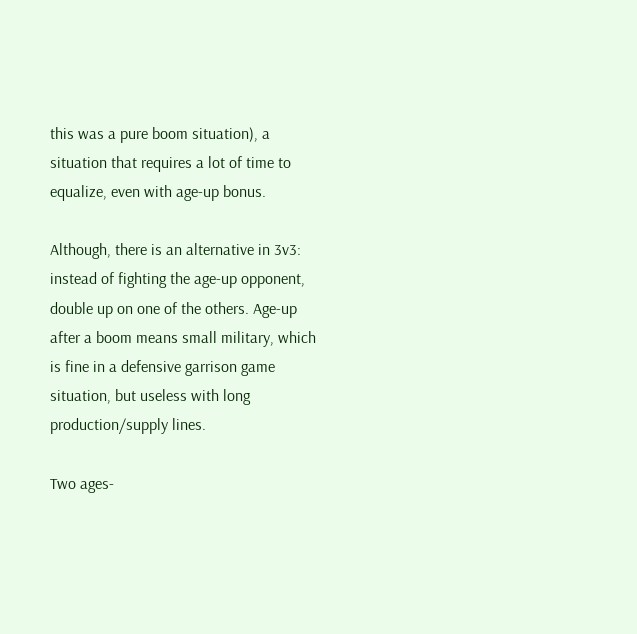this was a pure boom situation), a situation that requires a lot of time to equalize, even with age-up bonus.

Although, there is an alternative in 3v3: instead of fighting the age-up opponent, double up on one of the others. Age-up after a boom means small military, which is fine in a defensive garrison game situation, but useless with long production/supply lines.

Two ages-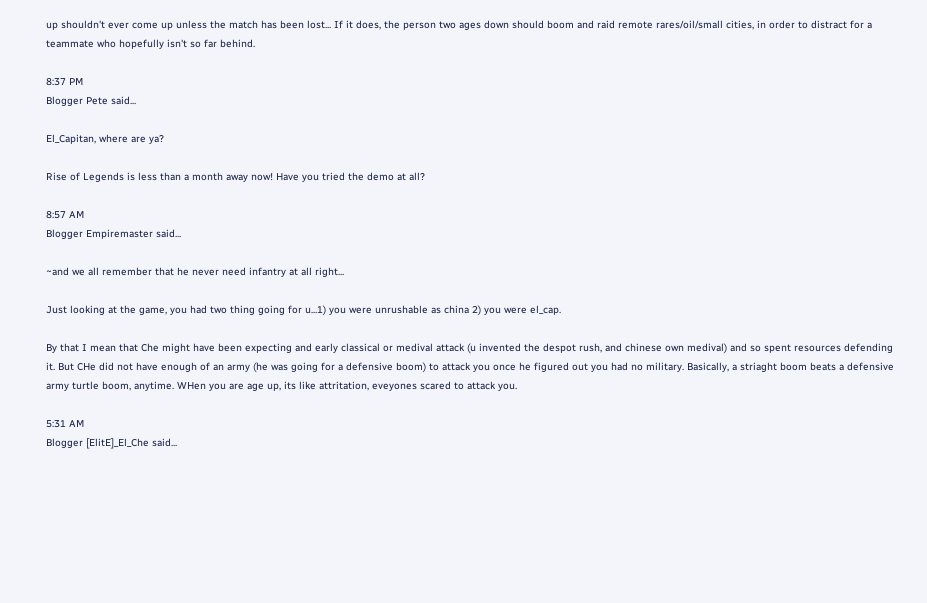up shouldn't ever come up unless the match has been lost... If it does, the person two ages down should boom and raid remote rares/oil/small cities, in order to distract for a teammate who hopefully isn't so far behind.

8:37 PM
Blogger Pete said...

El_Capitan, where are ya?

Rise of Legends is less than a month away now! Have you tried the demo at all?

8:57 AM
Blogger Empiremaster said...

~and we all remember that he never need infantry at all right...

Just looking at the game, you had two thing going for u...1) you were unrushable as china 2) you were el_cap.

By that I mean that Che might have been expecting and early classical or medival attack (u invented the despot rush, and chinese own medival) and so spent resources defending it. But CHe did not have enough of an army (he was going for a defensive boom) to attack you once he figured out you had no military. Basically, a striaght boom beats a defensive army turtle boom, anytime. WHen you are age up, its like attritation, eveyones scared to attack you.

5:31 AM
Blogger [ElitE]_El_Che said...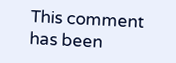This comment has been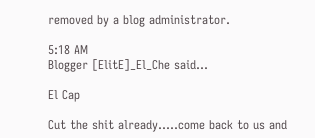removed by a blog administrator.

5:18 AM
Blogger [ElitE]_El_Che said...

El Cap

Cut the shit already.....come back to us and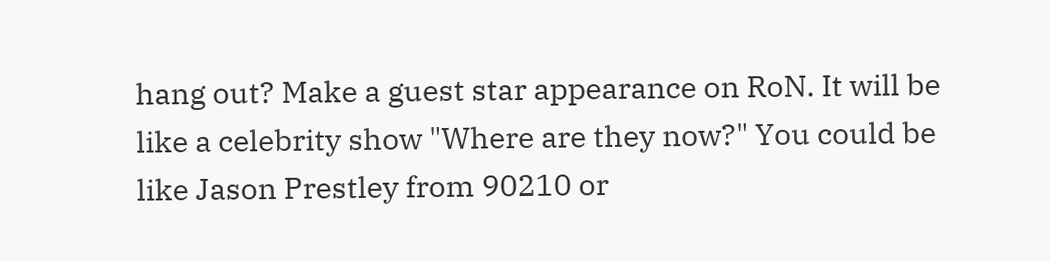hang out? Make a guest star appearance on RoN. It will be like a celebrity show "Where are they now?" You could be like Jason Prestley from 90210 or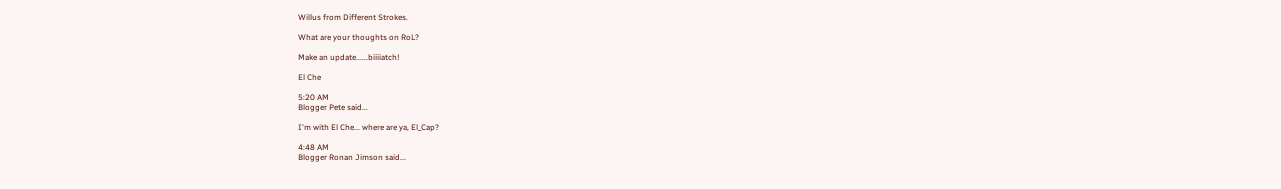Willus from Different Strokes.

What are your thoughts on RoL?

Make an update......biiiiatch!

El Che

5:20 AM
Blogger Pete said...

I'm with El Che... where are ya, El_Cap?

4:48 AM
Blogger Ronan Jimson said...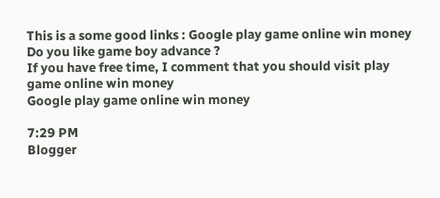This is a some good links : Google play game online win money
Do you like game boy advance ?
If you have free time, I comment that you should visit play game online win money
Google play game online win money

7:29 PM
Blogger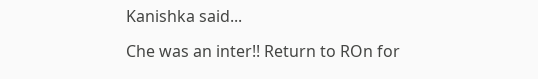Kanishka said...

Che was an inter!! Return to ROn for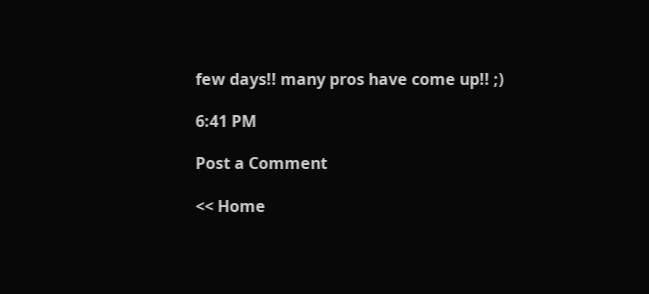few days!! many pros have come up!! ;)

6:41 PM

Post a Comment

<< Home